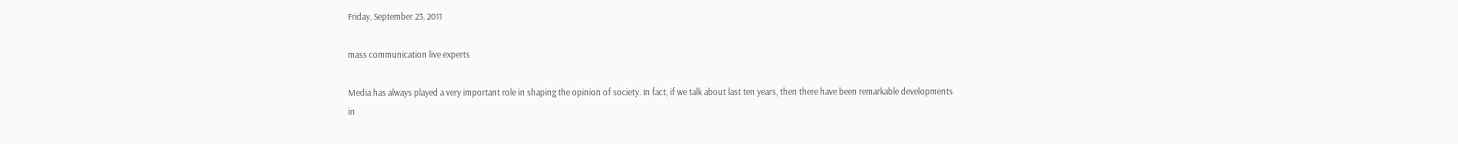Friday, September 23, 2011

mass communication live experts

Media has always played a very important role in shaping the opinion of society. In fact, if we talk about last ten years, then there have been remarkable developments in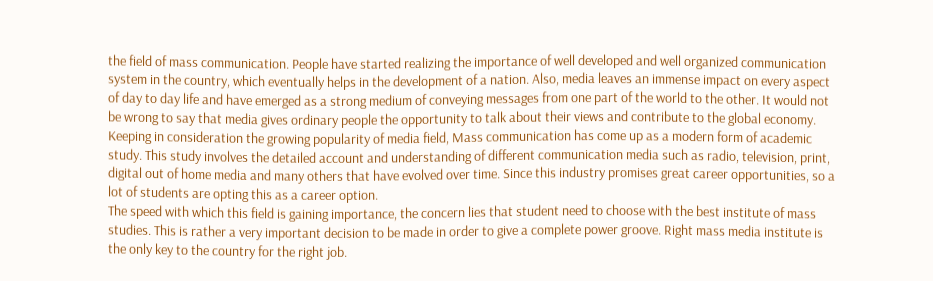the field of mass communication. People have started realizing the importance of well developed and well organized communication system in the country, which eventually helps in the development of a nation. Also, media leaves an immense impact on every aspect of day to day life and have emerged as a strong medium of conveying messages from one part of the world to the other. It would not be wrong to say that media gives ordinary people the opportunity to talk about their views and contribute to the global economy.
Keeping in consideration the growing popularity of media field, Mass communication has come up as a modern form of academic study. This study involves the detailed account and understanding of different communication media such as radio, television, print, digital out of home media and many others that have evolved over time. Since this industry promises great career opportunities, so a lot of students are opting this as a career option.
The speed with which this field is gaining importance, the concern lies that student need to choose with the best institute of mass studies. This is rather a very important decision to be made in order to give a complete power groove. Right mass media institute is the only key to the country for the right job.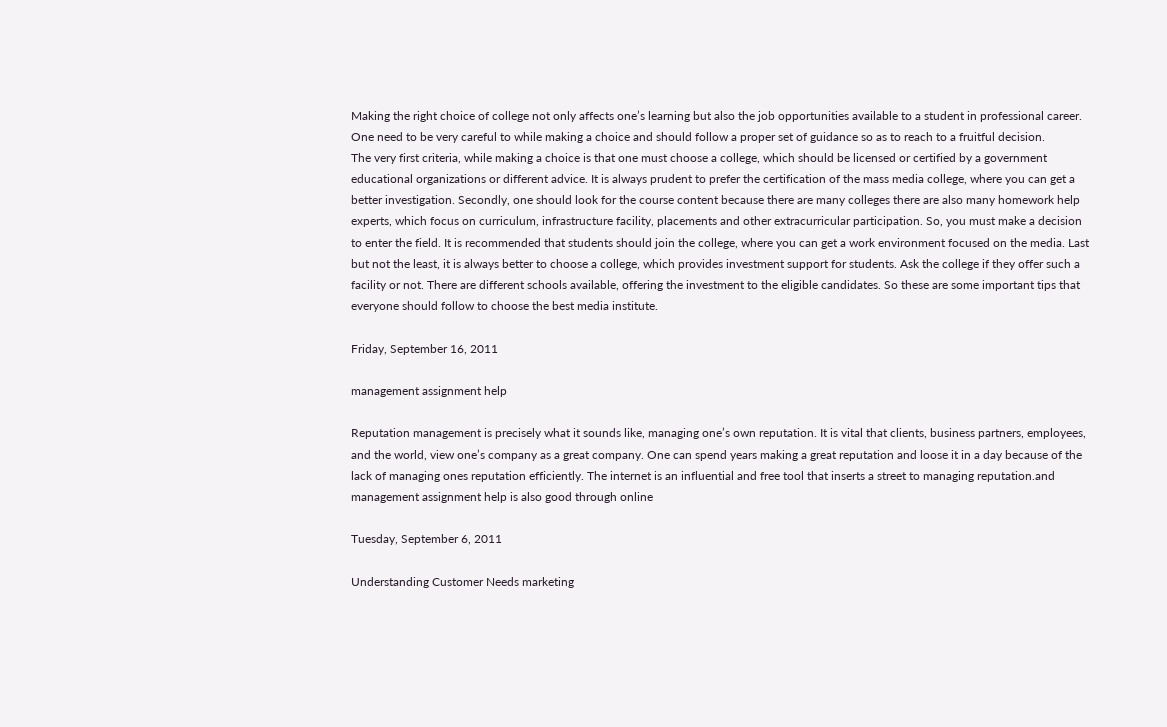Making the right choice of college not only affects one’s learning but also the job opportunities available to a student in professional career. One need to be very careful to while making a choice and should follow a proper set of guidance so as to reach to a fruitful decision.
The very first criteria, while making a choice is that one must choose a college, which should be licensed or certified by a government educational organizations or different advice. It is always prudent to prefer the certification of the mass media college, where you can get a better investigation. Secondly, one should look for the course content because there are many colleges there are also many homework help experts, which focus on curriculum, infrastructure facility, placements and other extracurricular participation. So, you must make a decision to enter the field. It is recommended that students should join the college, where you can get a work environment focused on the media. Last but not the least, it is always better to choose a college, which provides investment support for students. Ask the college if they offer such a facility or not. There are different schools available, offering the investment to the eligible candidates. So these are some important tips that everyone should follow to choose the best media institute.

Friday, September 16, 2011

management assignment help

Reputation management is precisely what it sounds like, managing one’s own reputation. It is vital that clients, business partners, employees, and the world, view one’s company as a great company. One can spend years making a great reputation and loose it in a day because of the lack of managing ones reputation efficiently. The internet is an influential and free tool that inserts a street to managing reputation.and management assignment help is also good through online

Tuesday, September 6, 2011

Understanding Customer Needs marketing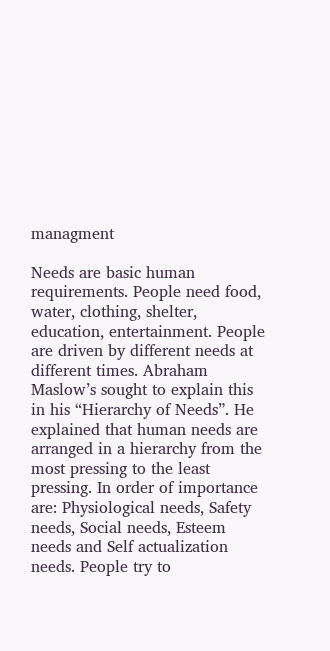managment

Needs are basic human requirements. People need food, water, clothing, shelter, education, entertainment. People are driven by different needs at different times. Abraham Maslow’s sought to explain this in his “Hierarchy of Needs”. He explained that human needs are arranged in a hierarchy from the most pressing to the least pressing. In order of importance are: Physiological needs, Safety needs, Social needs, Esteem needs and Self actualization needs. People try to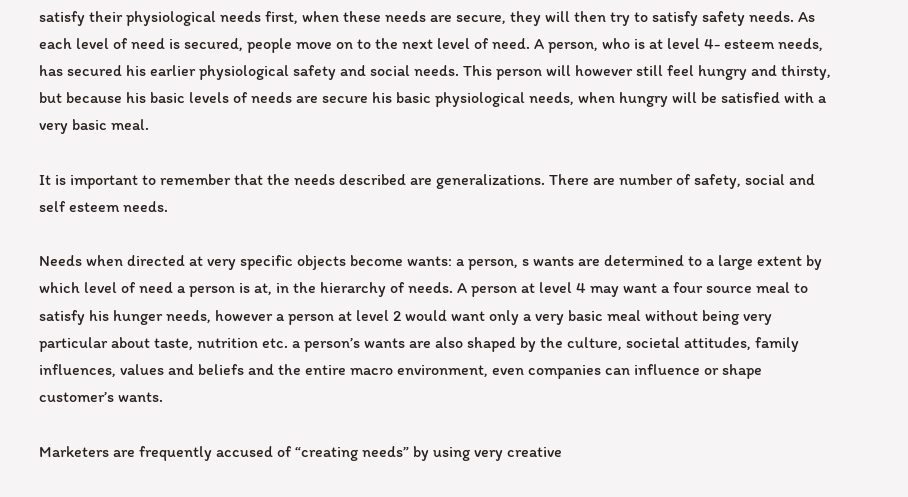satisfy their physiological needs first, when these needs are secure, they will then try to satisfy safety needs. As each level of need is secured, people move on to the next level of need. A person, who is at level 4- esteem needs, has secured his earlier physiological safety and social needs. This person will however still feel hungry and thirsty, but because his basic levels of needs are secure his basic physiological needs, when hungry will be satisfied with a very basic meal.

It is important to remember that the needs described are generalizations. There are number of safety, social and self esteem needs.

Needs when directed at very specific objects become wants: a person, s wants are determined to a large extent by which level of need a person is at, in the hierarchy of needs. A person at level 4 may want a four source meal to satisfy his hunger needs, however a person at level 2 would want only a very basic meal without being very particular about taste, nutrition etc. a person’s wants are also shaped by the culture, societal attitudes, family influences, values and beliefs and the entire macro environment, even companies can influence or shape customer’s wants.

Marketers are frequently accused of “creating needs” by using very creative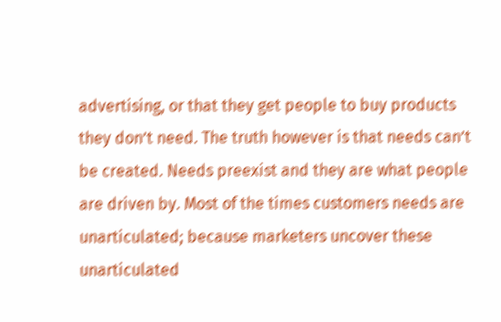advertising, or that they get people to buy products they don’t need. The truth however is that needs can’t be created. Needs preexist and they are what people are driven by. Most of the times customers needs are unarticulated; because marketers uncover these unarticulated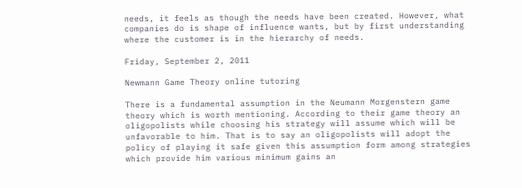needs, it feels as though the needs have been created. However, what companies do is shape of influence wants, but by first understanding where the customer is in the hierarchy of needs.

Friday, September 2, 2011

Newmann Game Theory online tutoring

There is a fundamental assumption in the Neumann Morgenstern game theory which is worth mentioning. According to their game theory an oligopolists while choosing his strategy will assume which will be unfavorable to him. That is to say an oligopolists will adopt the policy of playing it safe given this assumption form among strategies which provide him various minimum gains an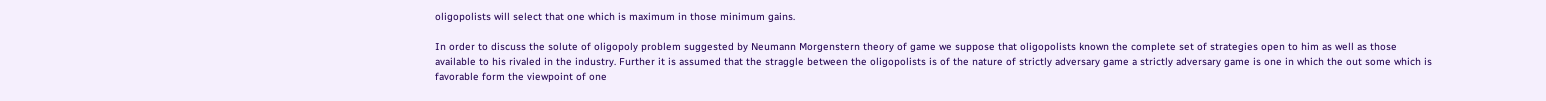oligopolists will select that one which is maximum in those minimum gains.

In order to discuss the solute of oligopoly problem suggested by Neumann Morgenstern theory of game we suppose that oligopolists known the complete set of strategies open to him as well as those available to his rivaled in the industry. Further it is assumed that the straggle between the oligopolists is of the nature of strictly adversary game a strictly adversary game is one in which the out some which is favorable form the viewpoint of one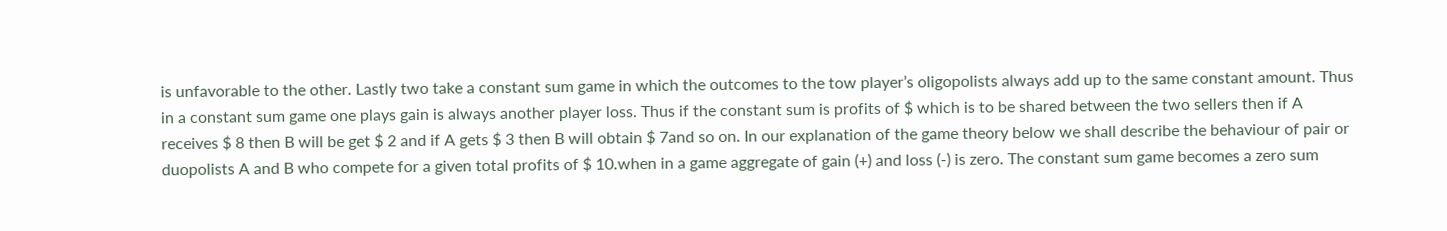is unfavorable to the other. Lastly two take a constant sum game in which the outcomes to the tow player’s oligopolists always add up to the same constant amount. Thus in a constant sum game one plays gain is always another player loss. Thus if the constant sum is profits of $ which is to be shared between the two sellers then if A receives $ 8 then B will be get $ 2 and if A gets $ 3 then B will obtain $ 7and so on. In our explanation of the game theory below we shall describe the behaviour of pair or duopolists A and B who compete for a given total profits of $ 10.when in a game aggregate of gain (+) and loss (-) is zero. The constant sum game becomes a zero sum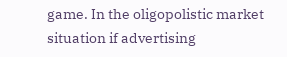game. In the oligopolistic market situation if advertising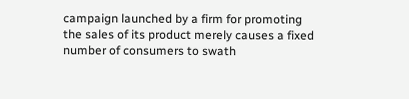campaign launched by a firm for promoting the sales of its product merely causes a fixed number of consumers to swath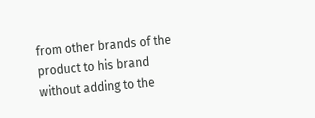from other brands of the product to his brand without adding to the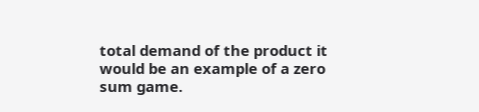total demand of the product it would be an example of a zero sum game.